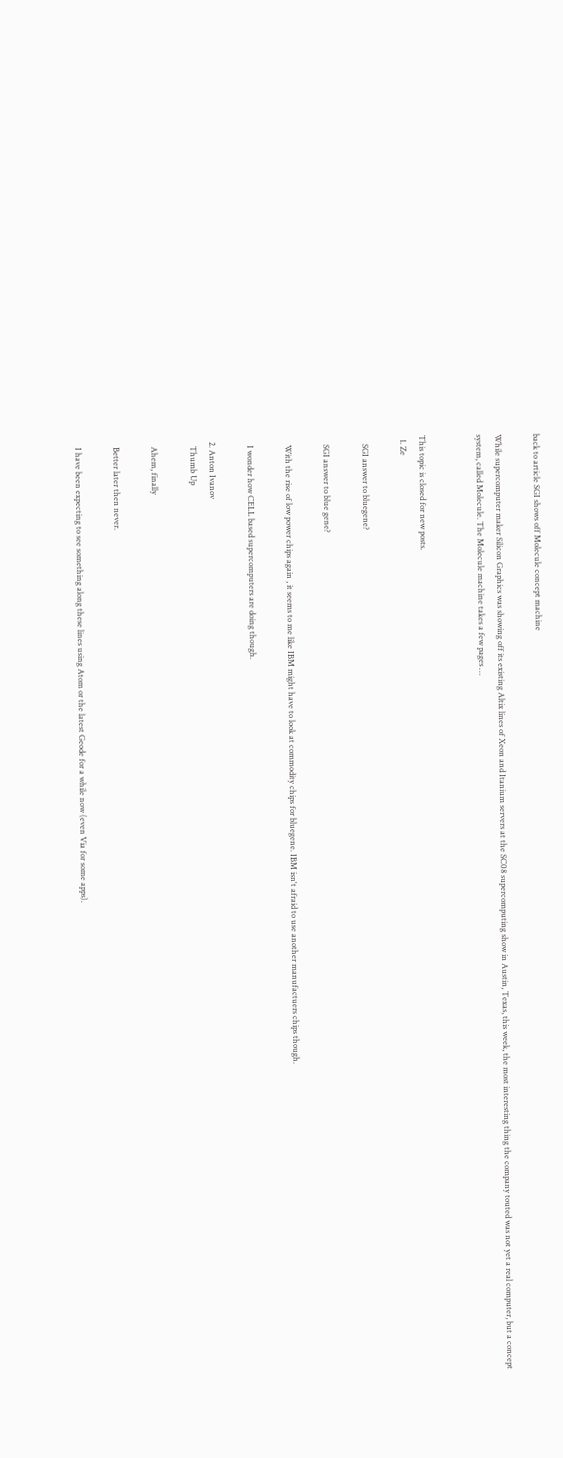back to article SGI shows off Molecule concept machine

While supercomputer maker Silicon Graphics was showing off its existing Altix lines of Xeon and Itanium servers at the SC08 supercomputing show in Austin, Texas, this week, the most interesting thing the company touted was not yet a real computer, but a concept system, called Molecule. The Molecule machine takes a few pages …


This topic is closed for new posts.
  1. Ze

    SGI answer to bluegene?

    SGI answer to blue gene?

    With the rise of low power chips again , it seems to me like IBM might have to look at commodity chips for bluegene. IBM isn't afraid to use another manufactuers chips though.

    I wonder how CELL based supercomputers are doing though.

  2. Anton Ivanov
    Thumb Up

    Ahem, finally

    Better later then never.

    I have been expecting to see something along these lines using Atom or the latest Geode for a while now (even Via for some apps).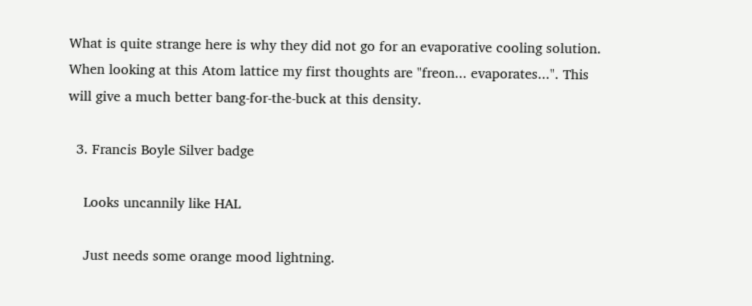What is quite strange here is why they did not go for an evaporative cooling solution. When looking at this Atom lattice my first thoughts are "freon... evaporates...". This will give a much better bang-for-the-buck at this density.

  3. Francis Boyle Silver badge

    Looks uncannily like HAL

    Just needs some orange mood lightning.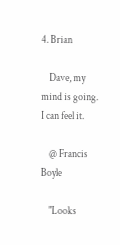4. Brian

    Dave, my mind is going. I can feel it.

    @ Francis Boyle

    "Looks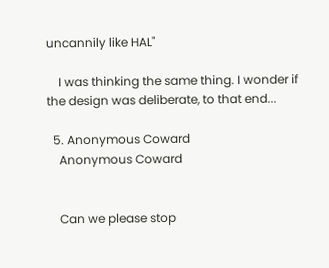uncannily like HAL"

    I was thinking the same thing. I wonder if the design was deliberate, to that end...

  5. Anonymous Coward
    Anonymous Coward


    Can we please stop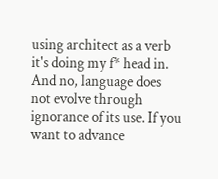using architect as a verb it's doing my f* head in. And no, language does not evolve through ignorance of its use. If you want to advance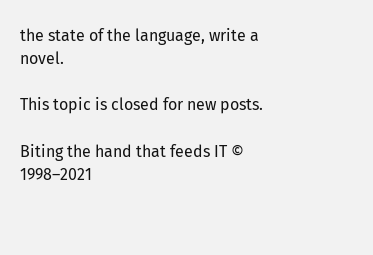the state of the language, write a novel.

This topic is closed for new posts.

Biting the hand that feeds IT © 1998–2021